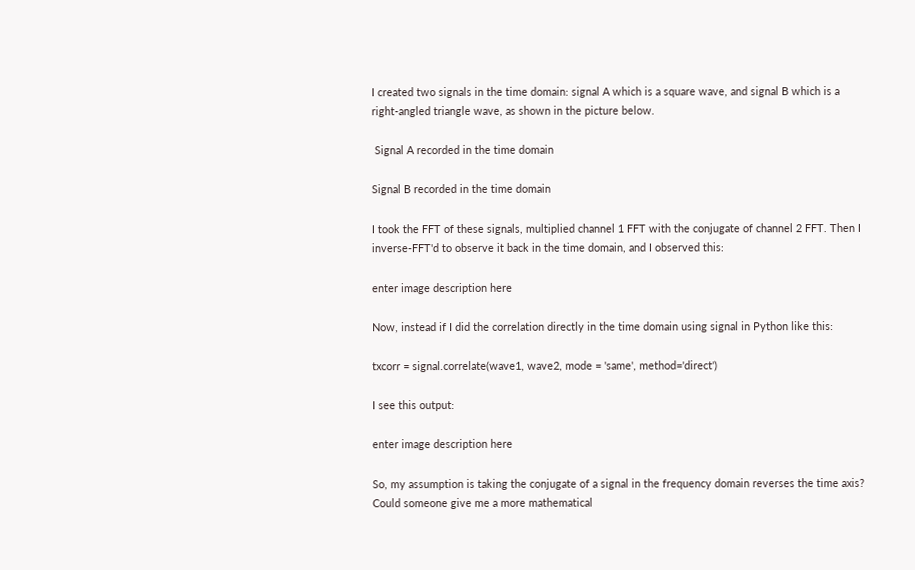I created two signals in the time domain: signal A which is a square wave, and signal B which is a right-angled triangle wave, as shown in the picture below.

 Signal A recorded in the time domain

Signal B recorded in the time domain

I took the FFT of these signals, multiplied channel 1 FFT with the conjugate of channel 2 FFT. Then I inverse-FFT'd to observe it back in the time domain, and I observed this:

enter image description here

Now, instead if I did the correlation directly in the time domain using signal in Python like this:

txcorr = signal.correlate(wave1, wave2, mode = 'same', method='direct')

I see this output:

enter image description here

So, my assumption is taking the conjugate of a signal in the frequency domain reverses the time axis? Could someone give me a more mathematical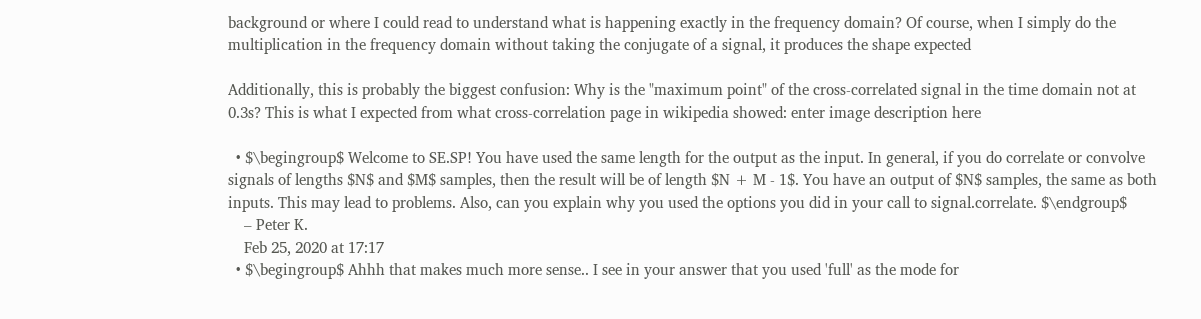background or where I could read to understand what is happening exactly in the frequency domain? Of course, when I simply do the multiplication in the frequency domain without taking the conjugate of a signal, it produces the shape expected

Additionally, this is probably the biggest confusion: Why is the "maximum point" of the cross-correlated signal in the time domain not at 0.3s? This is what I expected from what cross-correlation page in wikipedia showed: enter image description here

  • $\begingroup$ Welcome to SE.SP! You have used the same length for the output as the input. In general, if you do correlate or convolve signals of lengths $N$ and $M$ samples, then the result will be of length $N + M - 1$. You have an output of $N$ samples, the same as both inputs. This may lead to problems. Also, can you explain why you used the options you did in your call to signal.correlate. $\endgroup$
    – Peter K.
    Feb 25, 2020 at 17:17
  • $\begingroup$ Ahhh that makes much more sense.. I see in your answer that you used 'full' as the mode for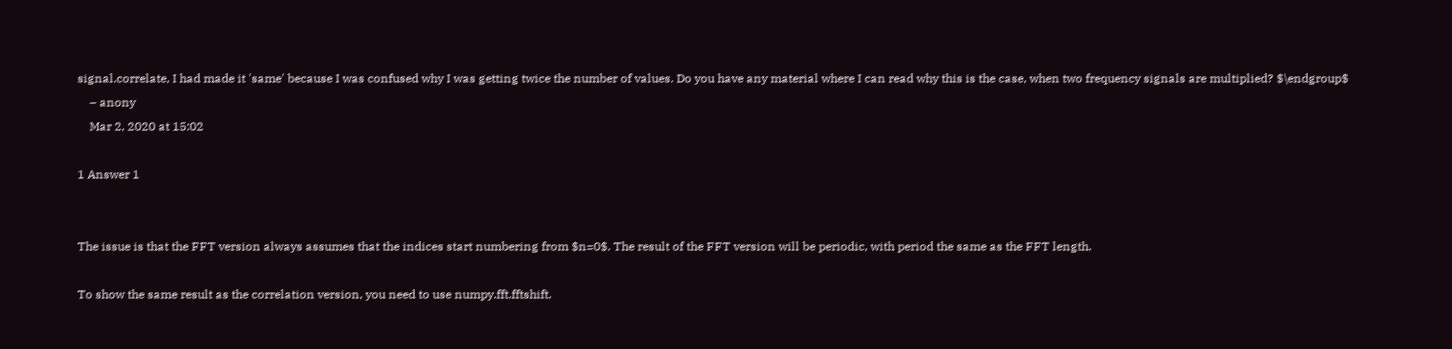signal.correlate, I had made it 'same' because I was confused why I was getting twice the number of values. Do you have any material where I can read why this is the case, when two frequency signals are multiplied? $\endgroup$
    – anony
    Mar 2, 2020 at 15:02

1 Answer 1


The issue is that the FFT version always assumes that the indices start numbering from $n=0$. The result of the FFT version will be periodic, with period the same as the FFT length.

To show the same result as the correlation version, you need to use numpy.fft.fftshift.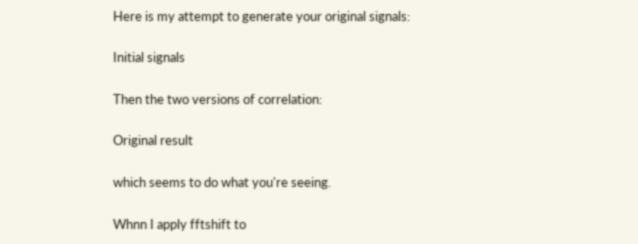Here is my attempt to generate your original signals:

Initial signals

Then the two versions of correlation:

Original result

which seems to do what you're seeing.

Whnn I apply fftshift to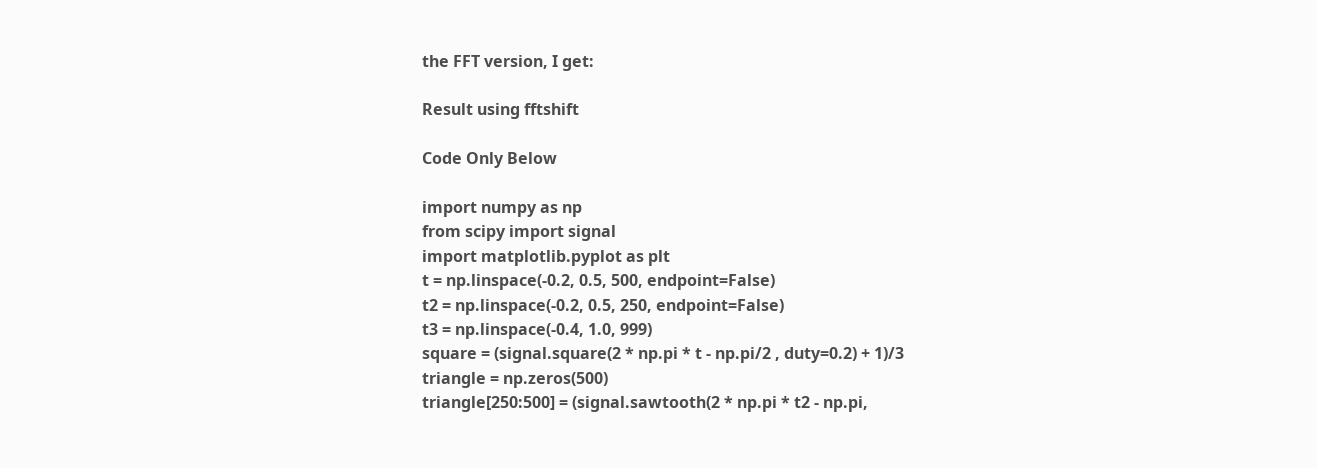the FFT version, I get:

Result using fftshift

Code Only Below

import numpy as np
from scipy import signal
import matplotlib.pyplot as plt
t = np.linspace(-0.2, 0.5, 500, endpoint=False)
t2 = np.linspace(-0.2, 0.5, 250, endpoint=False)
t3 = np.linspace(-0.4, 1.0, 999)
square = (signal.square(2 * np.pi * t - np.pi/2 , duty=0.2) + 1)/3
triangle = np.zeros(500)
triangle[250:500] = (signal.sawtooth(2 * np.pi * t2 - np.pi,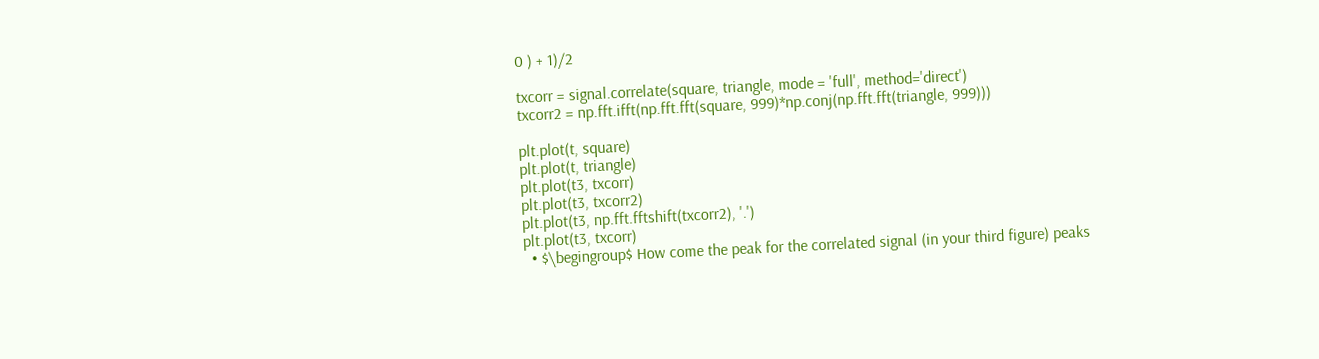0 ) + 1)/2

txcorr = signal.correlate(square, triangle, mode = 'full', method='direct')
txcorr2 = np.fft.ifft(np.fft.fft(square, 999)*np.conj(np.fft.fft(triangle, 999)))

plt.plot(t, square)
plt.plot(t, triangle)
plt.plot(t3, txcorr)
plt.plot(t3, txcorr2)
plt.plot(t3, np.fft.fftshift(txcorr2), '.')
plt.plot(t3, txcorr)
  • $\begingroup$ How come the peak for the correlated signal (in your third figure) peaks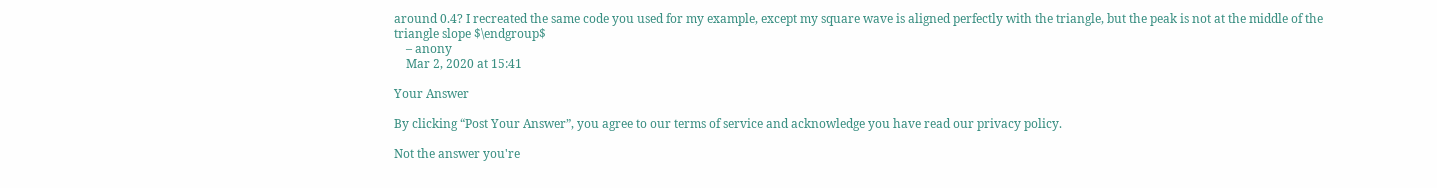around 0.4? I recreated the same code you used for my example, except my square wave is aligned perfectly with the triangle, but the peak is not at the middle of the triangle slope $\endgroup$
    – anony
    Mar 2, 2020 at 15:41

Your Answer

By clicking “Post Your Answer”, you agree to our terms of service and acknowledge you have read our privacy policy.

Not the answer you're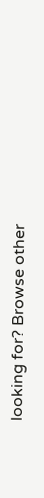looking for? Browse other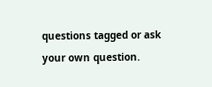questions tagged or ask your own question.